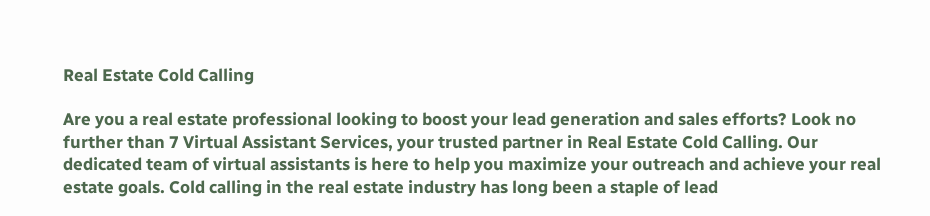Real Estate Cold Calling

Are you a real estate professional looking to boost your lead generation and sales efforts? Look no further than 7 Virtual Assistant Services, your trusted partner in Real Estate Cold Calling. Our dedicated team of virtual assistants is here to help you maximize your outreach and achieve your real estate goals. Cold calling in the real estate industry has long been a staple of lead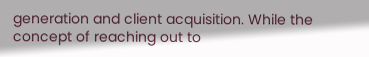generation and client acquisition. While the concept of reaching out to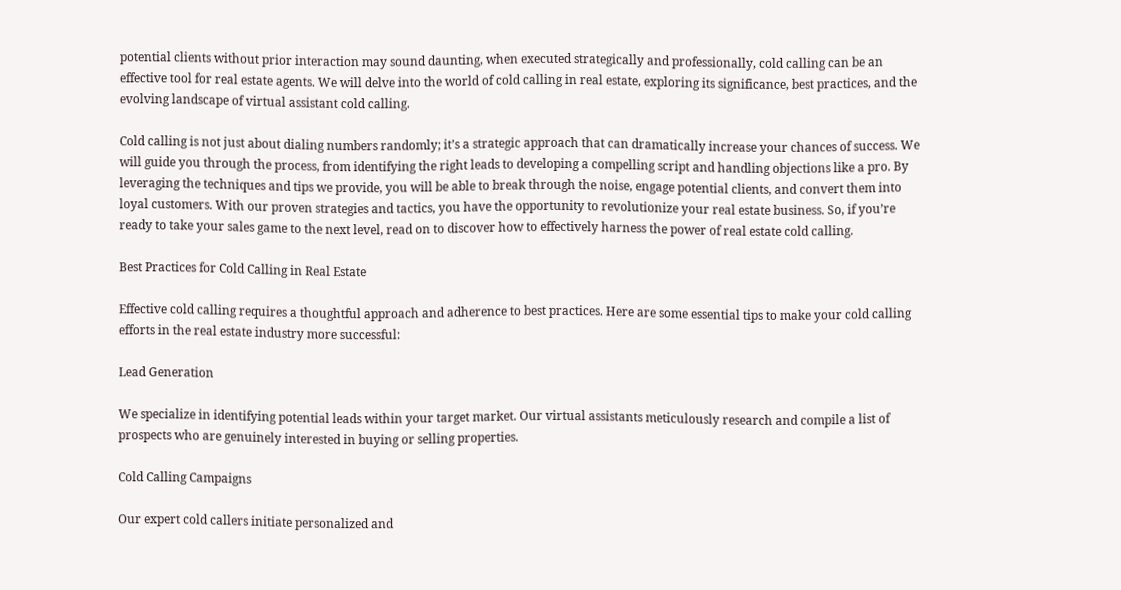potential clients without prior interaction may sound daunting, when executed strategically and professionally, cold calling can be an effective tool for real estate agents. We will delve into the world of cold calling in real estate, exploring its significance, best practices, and the evolving landscape of virtual assistant cold calling.

Cold calling is not just about dialing numbers randomly; it’s a strategic approach that can dramatically increase your chances of success. We will guide you through the process, from identifying the right leads to developing a compelling script and handling objections like a pro. By leveraging the techniques and tips we provide, you will be able to break through the noise, engage potential clients, and convert them into loyal customers. With our proven strategies and tactics, you have the opportunity to revolutionize your real estate business. So, if you’re ready to take your sales game to the next level, read on to discover how to effectively harness the power of real estate cold calling.

Best Practices for Cold Calling in Real Estate

Effective cold calling requires a thoughtful approach and adherence to best practices. Here are some essential tips to make your cold calling efforts in the real estate industry more successful:

Lead Generation

We specialize in identifying potential leads within your target market. Our virtual assistants meticulously research and compile a list of prospects who are genuinely interested in buying or selling properties.

Cold Calling Campaigns

Our expert cold callers initiate personalized and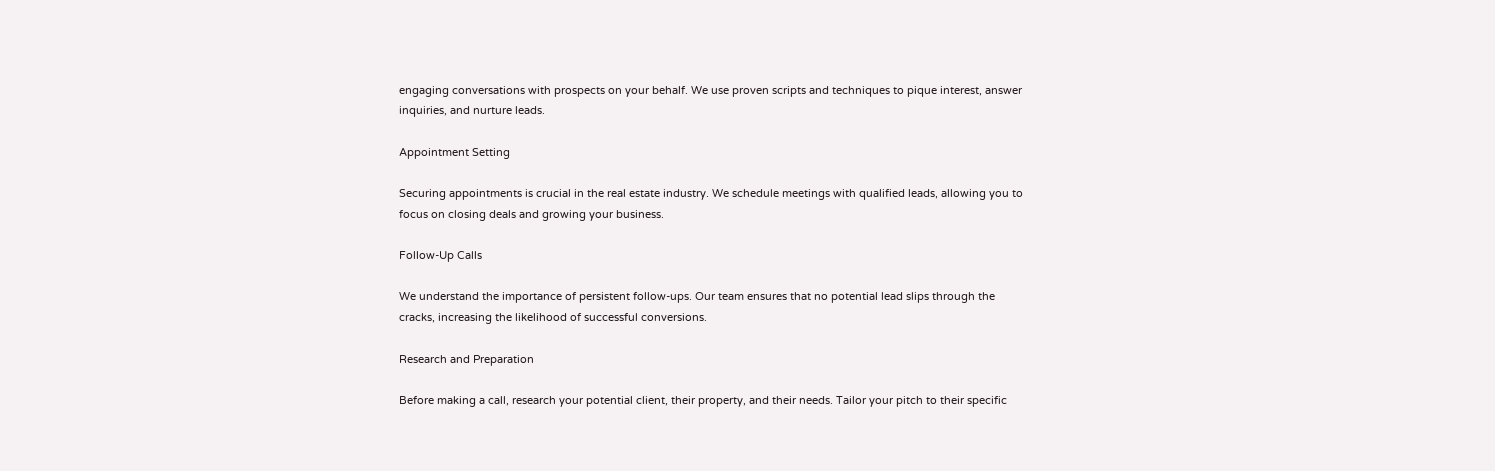engaging conversations with prospects on your behalf. We use proven scripts and techniques to pique interest, answer inquiries, and nurture leads.

Appointment Setting

Securing appointments is crucial in the real estate industry. We schedule meetings with qualified leads, allowing you to focus on closing deals and growing your business.

Follow-Up Calls

We understand the importance of persistent follow-ups. Our team ensures that no potential lead slips through the cracks, increasing the likelihood of successful conversions.

Research and Preparation

Before making a call, research your potential client, their property, and their needs. Tailor your pitch to their specific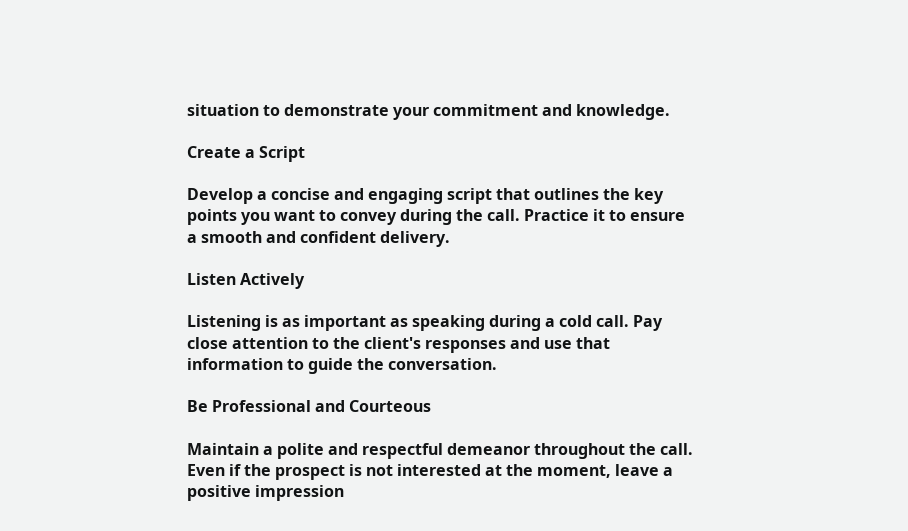situation to demonstrate your commitment and knowledge.

Create a Script

Develop a concise and engaging script that outlines the key points you want to convey during the call. Practice it to ensure a smooth and confident delivery.

Listen Actively

Listening is as important as speaking during a cold call. Pay close attention to the client's responses and use that information to guide the conversation.

Be Professional and Courteous

Maintain a polite and respectful demeanor throughout the call. Even if the prospect is not interested at the moment, leave a positive impression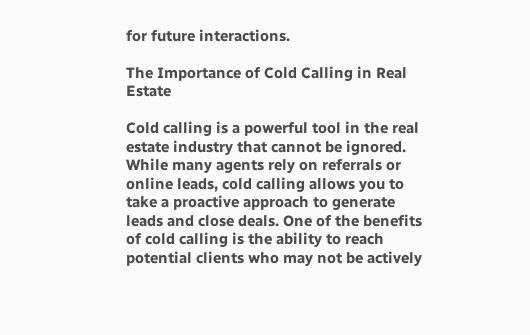for future interactions.

The Importance of Cold Calling in Real Estate

Cold calling is a powerful tool in the real estate industry that cannot be ignored. While many agents rely on referrals or online leads, cold calling allows you to take a proactive approach to generate leads and close deals. One of the benefits of cold calling is the ability to reach potential clients who may not be actively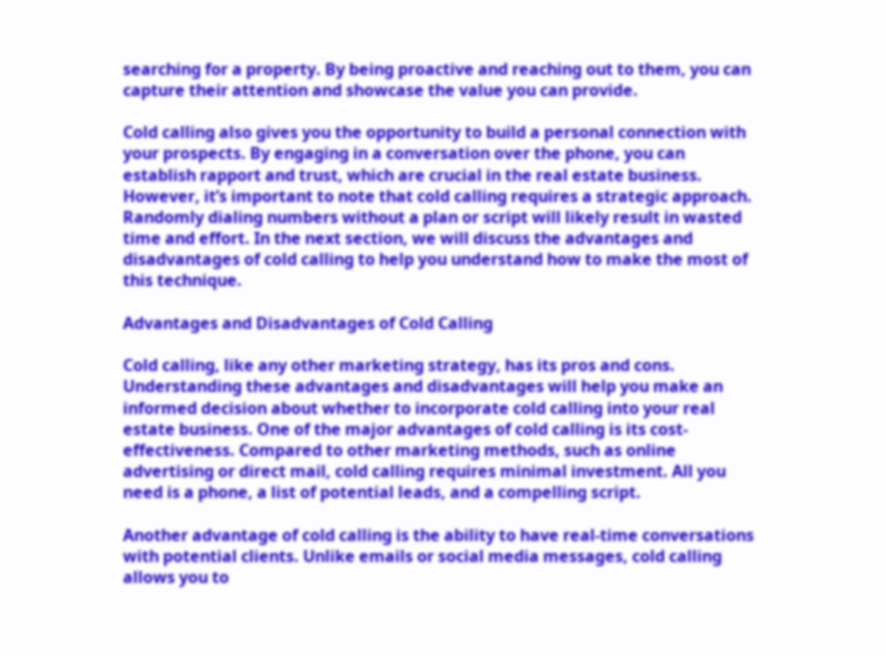searching for a property. By being proactive and reaching out to them, you can capture their attention and showcase the value you can provide.

Cold calling also gives you the opportunity to build a personal connection with your prospects. By engaging in a conversation over the phone, you can establish rapport and trust, which are crucial in the real estate business. However, it’s important to note that cold calling requires a strategic approach. Randomly dialing numbers without a plan or script will likely result in wasted time and effort. In the next section, we will discuss the advantages and disadvantages of cold calling to help you understand how to make the most of this technique.

Advantages and Disadvantages of Cold Calling

Cold calling, like any other marketing strategy, has its pros and cons. Understanding these advantages and disadvantages will help you make an informed decision about whether to incorporate cold calling into your real estate business. One of the major advantages of cold calling is its cost-effectiveness. Compared to other marketing methods, such as online advertising or direct mail, cold calling requires minimal investment. All you need is a phone, a list of potential leads, and a compelling script.

Another advantage of cold calling is the ability to have real-time conversations with potential clients. Unlike emails or social media messages, cold calling allows you to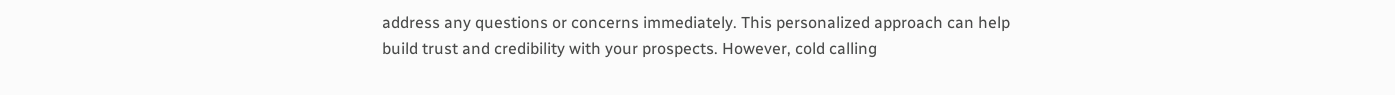address any questions or concerns immediately. This personalized approach can help build trust and credibility with your prospects. However, cold calling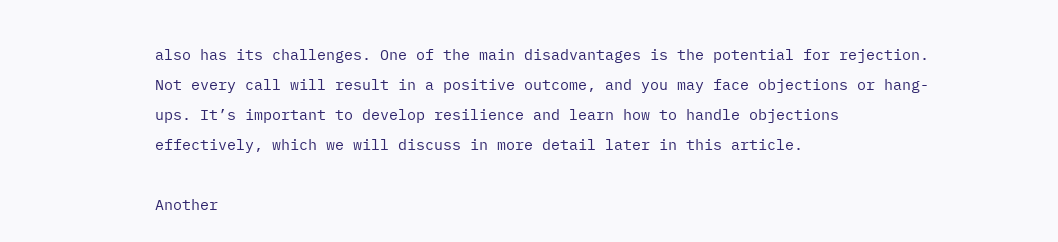also has its challenges. One of the main disadvantages is the potential for rejection. Not every call will result in a positive outcome, and you may face objections or hang-ups. It’s important to develop resilience and learn how to handle objections effectively, which we will discuss in more detail later in this article.

Another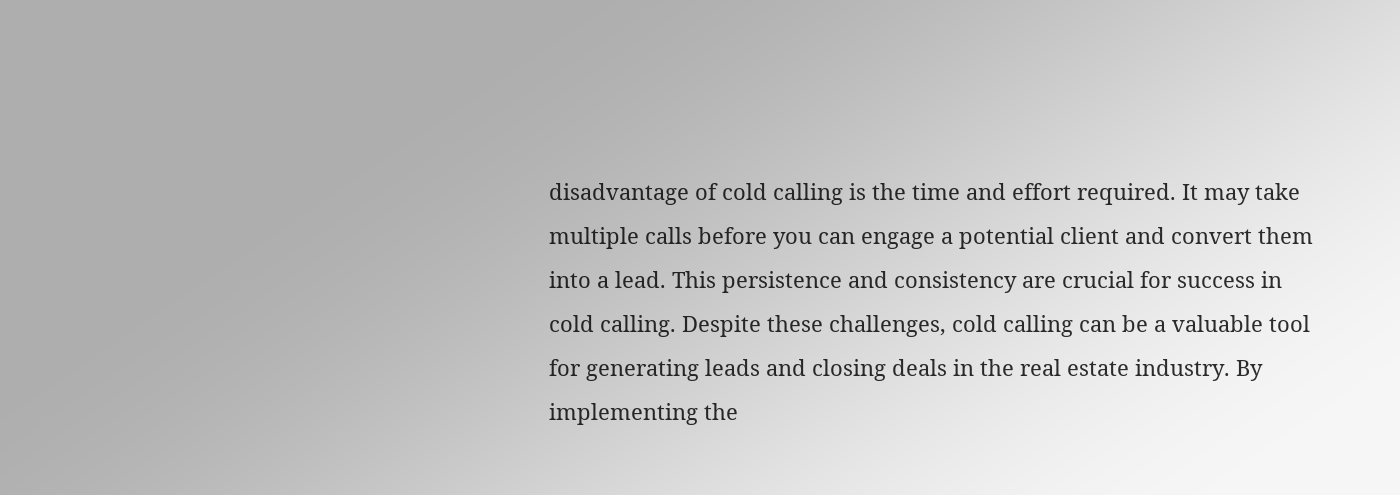disadvantage of cold calling is the time and effort required. It may take multiple calls before you can engage a potential client and convert them into a lead. This persistence and consistency are crucial for success in cold calling. Despite these challenges, cold calling can be a valuable tool for generating leads and closing deals in the real estate industry. By implementing the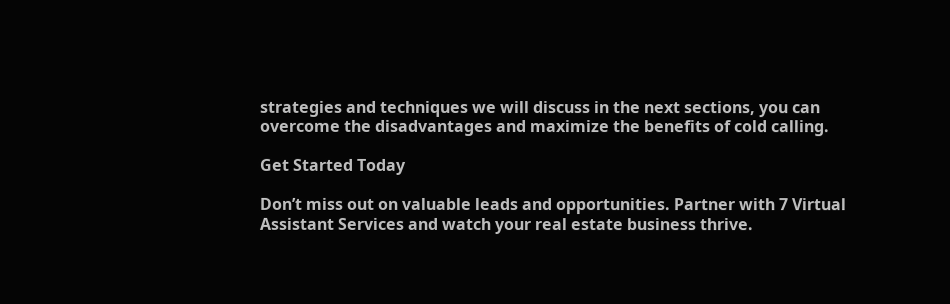strategies and techniques we will discuss in the next sections, you can overcome the disadvantages and maximize the benefits of cold calling.

Get Started Today

Don’t miss out on valuable leads and opportunities. Partner with 7 Virtual Assistant Services and watch your real estate business thrive.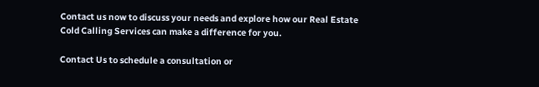Contact us now to discuss your needs and explore how our Real Estate Cold Calling Services can make a difference for you.

Contact Us to schedule a consultation or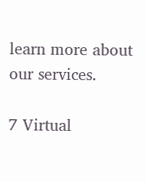learn more about our services.

7 Virtual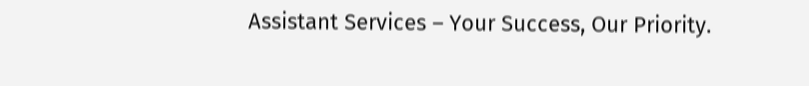Assistant Services – Your Success, Our Priority.